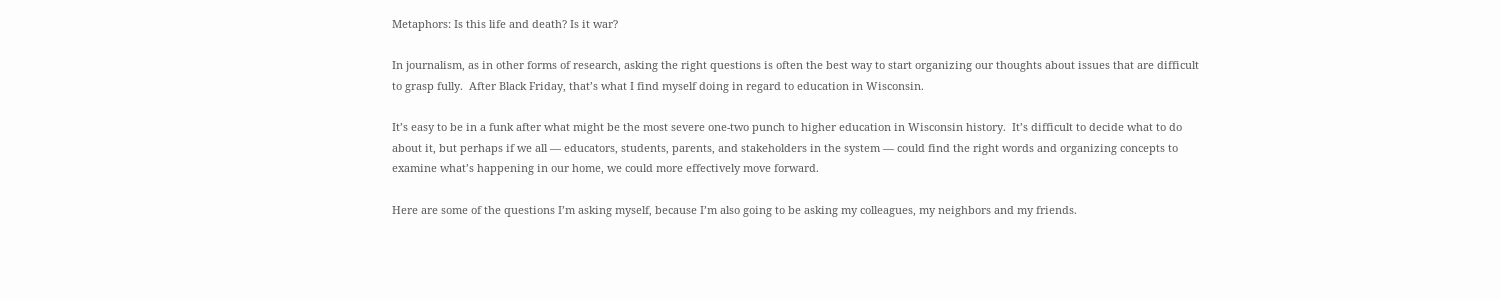Metaphors: Is this life and death? Is it war?

In journalism, as in other forms of research, asking the right questions is often the best way to start organizing our thoughts about issues that are difficult to grasp fully.  After Black Friday, that’s what I find myself doing in regard to education in Wisconsin.

It’s easy to be in a funk after what might be the most severe one-two punch to higher education in Wisconsin history.  It’s difficult to decide what to do about it, but perhaps if we all — educators, students, parents, and stakeholders in the system — could find the right words and organizing concepts to examine what’s happening in our home, we could more effectively move forward.

Here are some of the questions I’m asking myself, because I’m also going to be asking my colleagues, my neighbors and my friends.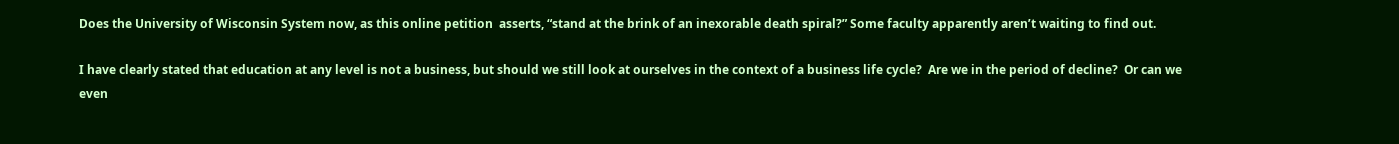Does the University of Wisconsin System now, as this online petition  asserts, “stand at the brink of an inexorable death spiral?” Some faculty apparently aren’t waiting to find out.

I have clearly stated that education at any level is not a business, but should we still look at ourselves in the context of a business life cycle?  Are we in the period of decline?  Or can we even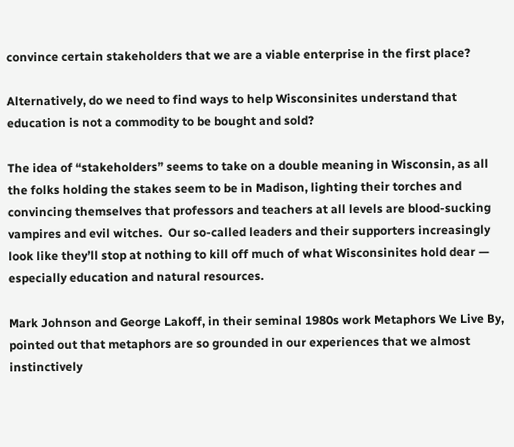convince certain stakeholders that we are a viable enterprise in the first place?

Alternatively, do we need to find ways to help Wisconsinites understand that education is not a commodity to be bought and sold?

The idea of “stakeholders” seems to take on a double meaning in Wisconsin, as all the folks holding the stakes seem to be in Madison, lighting their torches and convincing themselves that professors and teachers at all levels are blood-sucking vampires and evil witches.  Our so-called leaders and their supporters increasingly look like they’ll stop at nothing to kill off much of what Wisconsinites hold dear — especially education and natural resources.

Mark Johnson and George Lakoff, in their seminal 1980s work Metaphors We Live By, pointed out that metaphors are so grounded in our experiences that we almost instinctively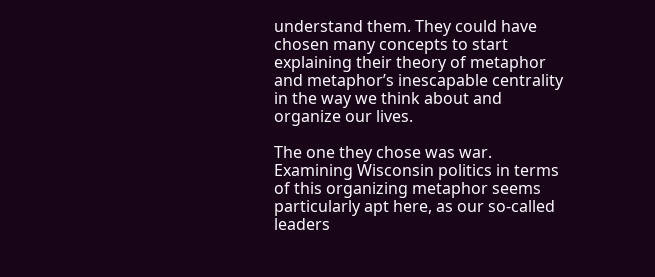understand them. They could have chosen many concepts to start explaining their theory of metaphor and metaphor’s inescapable centrality in the way we think about and organize our lives.

The one they chose was war. Examining Wisconsin politics in terms of this organizing metaphor seems particularly apt here, as our so-called leaders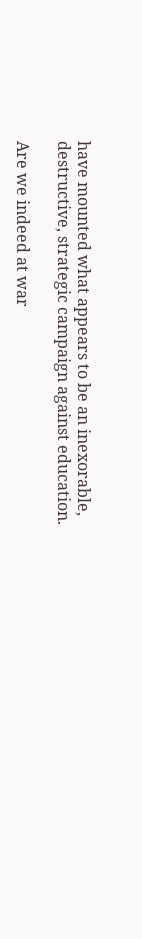have mounted what appears to be an inexorable, destructive, strategic campaign against education.

Are we indeed at war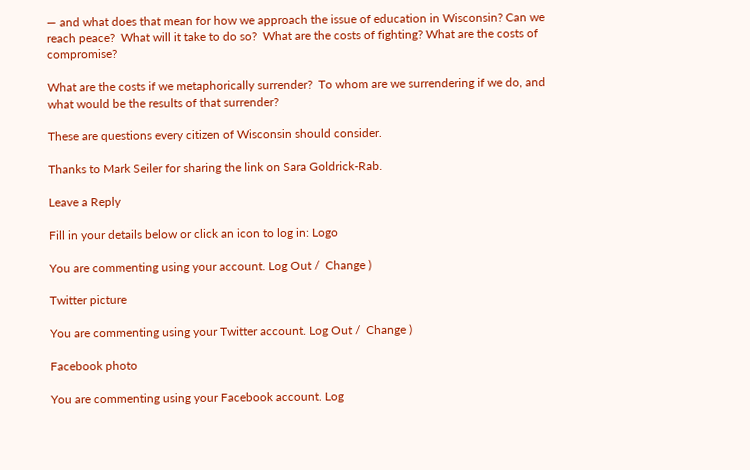— and what does that mean for how we approach the issue of education in Wisconsin? Can we reach peace?  What will it take to do so?  What are the costs of fighting? What are the costs of compromise?

What are the costs if we metaphorically surrender?  To whom are we surrendering if we do, and what would be the results of that surrender?

These are questions every citizen of Wisconsin should consider.

Thanks to Mark Seiler for sharing the link on Sara Goldrick-Rab.

Leave a Reply

Fill in your details below or click an icon to log in: Logo

You are commenting using your account. Log Out /  Change )

Twitter picture

You are commenting using your Twitter account. Log Out /  Change )

Facebook photo

You are commenting using your Facebook account. Log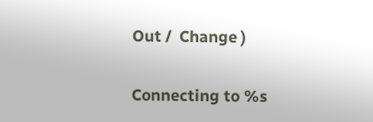Out /  Change )

Connecting to %s